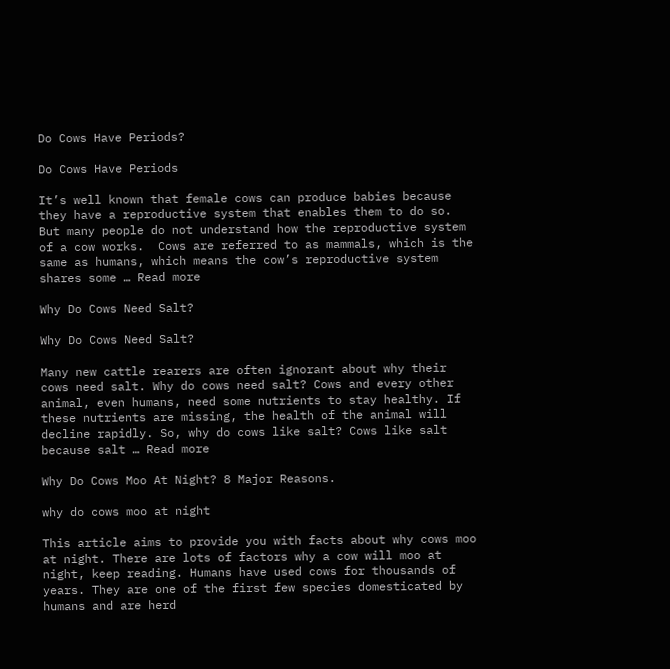Do Cows Have Periods?

Do Cows Have Periods

It’s well known that female cows can produce babies because they have a reproductive system that enables them to do so. But many people do not understand how the reproductive system of a cow works.  Cows are referred to as mammals, which is the same as humans, which means the cow’s reproductive system shares some … Read more

Why Do Cows Need Salt?

Why Do Cows Need Salt?

Many new cattle rearers are often ignorant about why their cows need salt. Why do cows need salt? Cows and every other animal, even humans, need some nutrients to stay healthy. If these nutrients are missing, the health of the animal will decline rapidly. So, why do cows like salt? Cows like salt because salt … Read more

Why Do Cows Moo At Night? 8 Major Reasons.

why do cows moo at night

This article aims to provide you with facts about why cows moo at night. There are lots of factors why a cow will moo at night, keep reading. Humans have used cows for thousands of years. They are one of the first few species domesticated by humans and are herd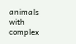animals with complex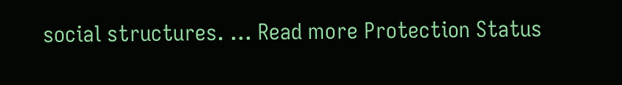social structures. … Read more Protection Status